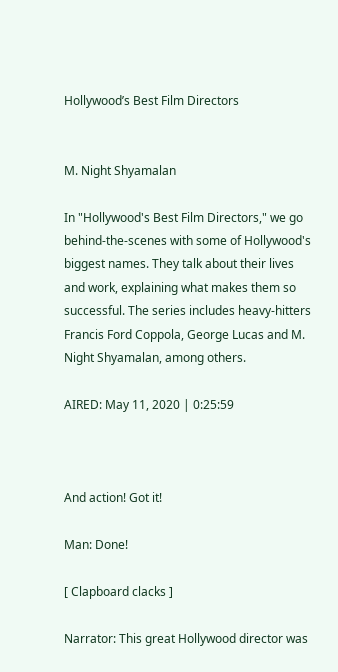Hollywood’s Best Film Directors


M. Night Shyamalan

In "Hollywood's Best Film Directors," we go behind-the-scenes with some of Hollywood's biggest names. They talk about their lives and work, explaining what makes them so successful. The series includes heavy-hitters Francis Ford Coppola, George Lucas and M. Night Shyamalan, among others.

AIRED: May 11, 2020 | 0:25:59



And action! Got it!

Man: Done!

[ Clapboard clacks ]

Narrator: This great Hollywood director was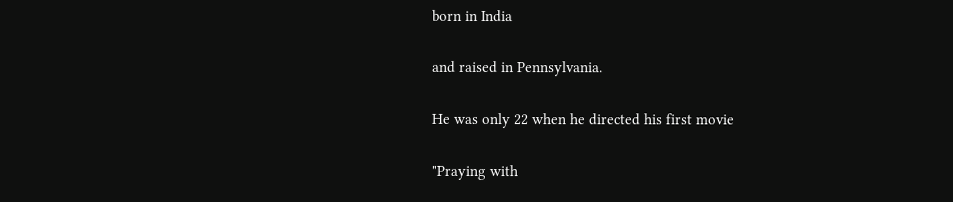born in India

and raised in Pennsylvania.

He was only 22 when he directed his first movie

"Praying with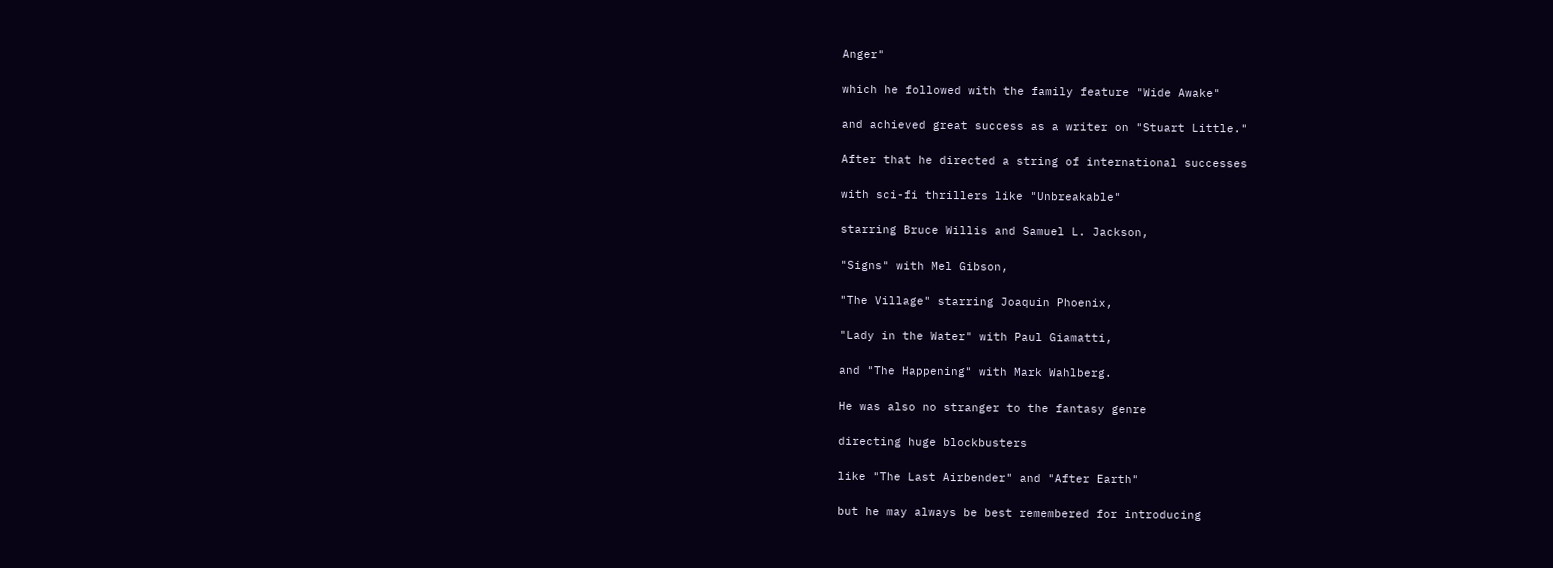Anger"

which he followed with the family feature "Wide Awake"

and achieved great success as a writer on "Stuart Little."

After that he directed a string of international successes

with sci-fi thrillers like "Unbreakable"

starring Bruce Willis and Samuel L. Jackson,

"Signs" with Mel Gibson,

"The Village" starring Joaquin Phoenix,

"Lady in the Water" with Paul Giamatti,

and "The Happening" with Mark Wahlberg.

He was also no stranger to the fantasy genre

directing huge blockbusters

like "The Last Airbender" and "After Earth"

but he may always be best remembered for introducing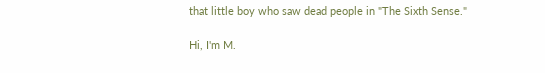that little boy who saw dead people in "The Sixth Sense."

Hi, I'm M.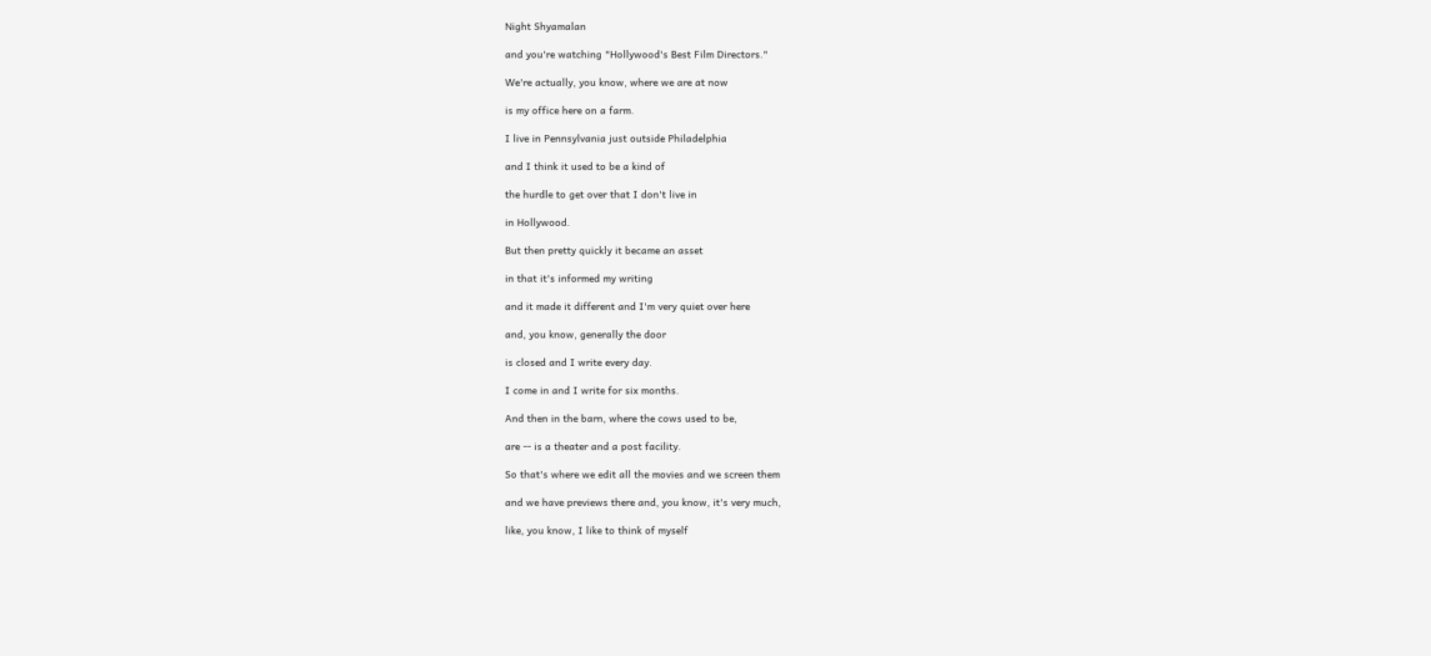Night Shyamalan

and you're watching "Hollywood's Best Film Directors."

We're actually, you know, where we are at now

is my office here on a farm.

I live in Pennsylvania just outside Philadelphia

and I think it used to be a kind of

the hurdle to get over that I don't live in

in Hollywood.

But then pretty quickly it became an asset

in that it's informed my writing

and it made it different and I'm very quiet over here

and, you know, generally the door

is closed and I write every day.

I come in and I write for six months.

And then in the barn, where the cows used to be,

are -- is a theater and a post facility.

So that's where we edit all the movies and we screen them

and we have previews there and, you know, it's very much,

like, you know, I like to think of myself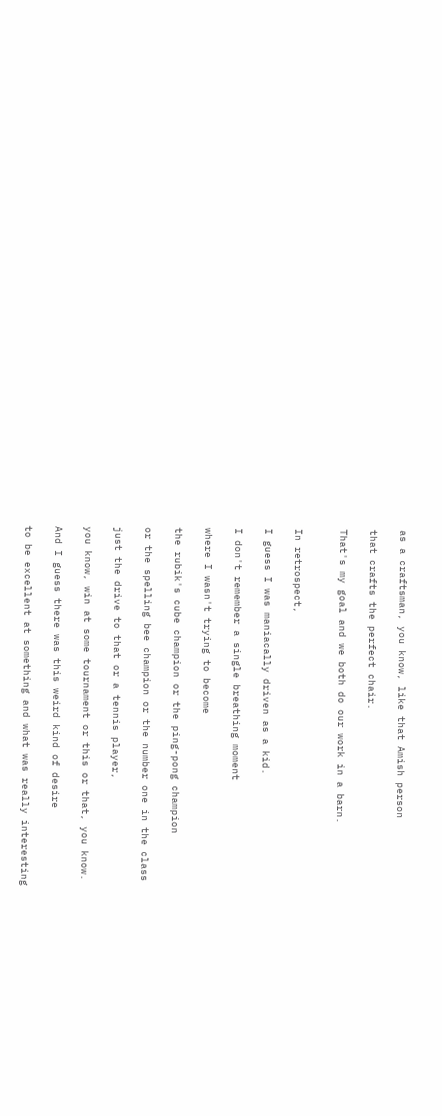as a craftsman, you know, like that Amish person

that crafts the perfect chair.

That's my goal and we both do our work in a barn.


In retrospect,

I guess I was maniacally driven as a kid.

I don't remember a single breathing moment

where I wasn't trying to become

the rubik's cube champion or the ping-pong champion

or the spelling bee champion or the number one in the class

just the drive to that or a tennis player,

you know, win at some tournament or this or that, you know.

And I guess there was this weird kind of desire

to be excellent at something and what was really interesting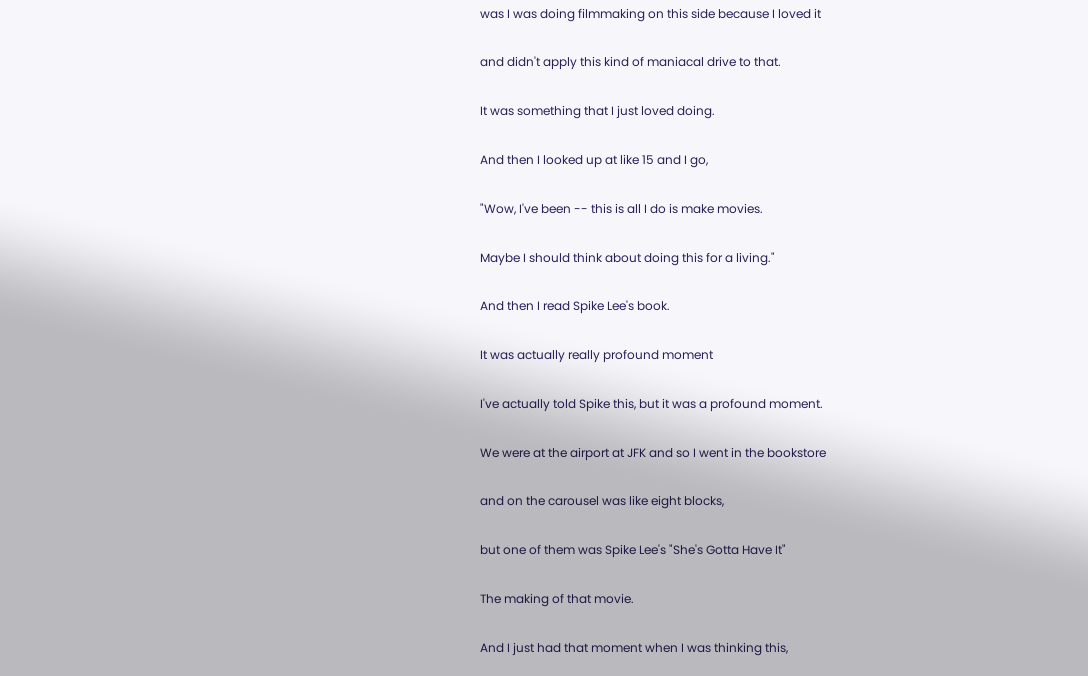was I was doing filmmaking on this side because I loved it

and didn't apply this kind of maniacal drive to that.

It was something that I just loved doing.

And then I looked up at like 15 and I go,

"Wow, I've been -- this is all I do is make movies.

Maybe I should think about doing this for a living."

And then I read Spike Lee's book.

It was actually really profound moment

I've actually told Spike this, but it was a profound moment.

We were at the airport at JFK and so I went in the bookstore

and on the carousel was like eight blocks,

but one of them was Spike Lee's "She's Gotta Have It"

The making of that movie.

And I just had that moment when I was thinking this,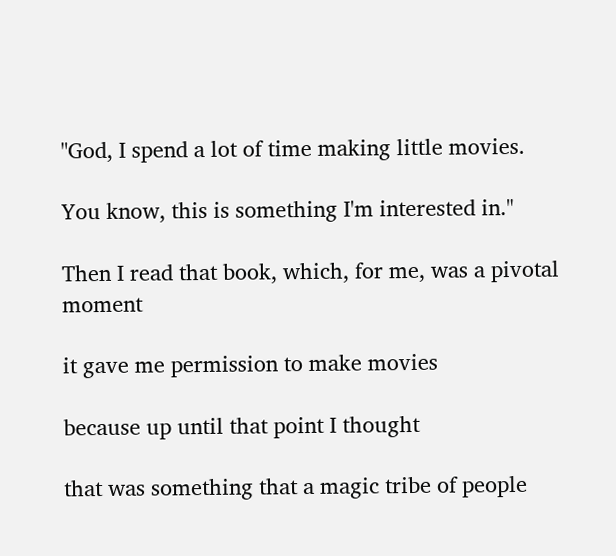"God, I spend a lot of time making little movies.

You know, this is something I'm interested in."

Then I read that book, which, for me, was a pivotal moment

it gave me permission to make movies

because up until that point I thought

that was something that a magic tribe of people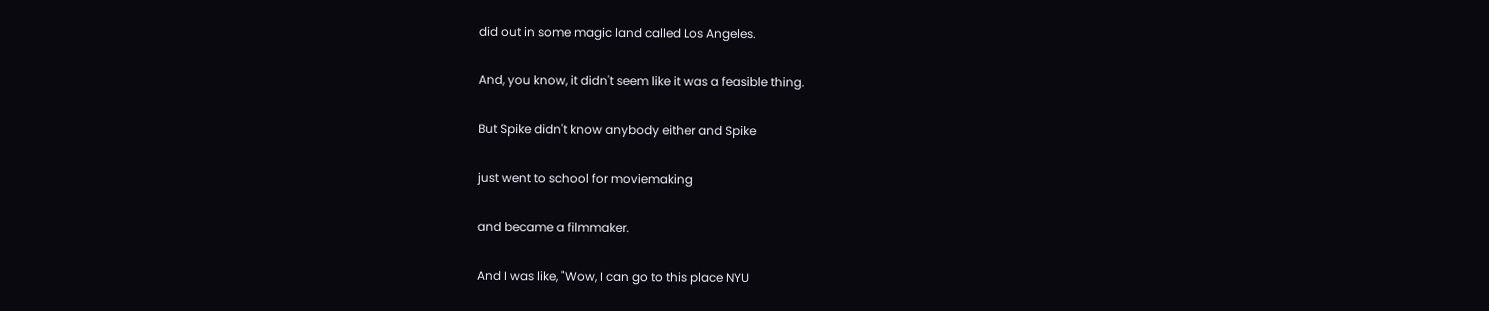did out in some magic land called Los Angeles.

And, you know, it didn't seem like it was a feasible thing.

But Spike didn't know anybody either and Spike

just went to school for moviemaking

and became a filmmaker.

And I was like, "Wow, I can go to this place NYU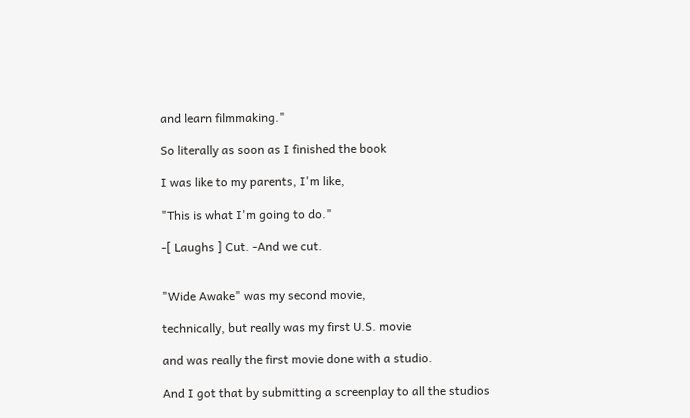and learn filmmaking."

So literally as soon as I finished the book

I was like to my parents, I'm like,

"This is what I'm going to do."

-[ Laughs ] Cut. -And we cut.


"Wide Awake" was my second movie,

technically, but really was my first U.S. movie

and was really the first movie done with a studio.

And I got that by submitting a screenplay to all the studios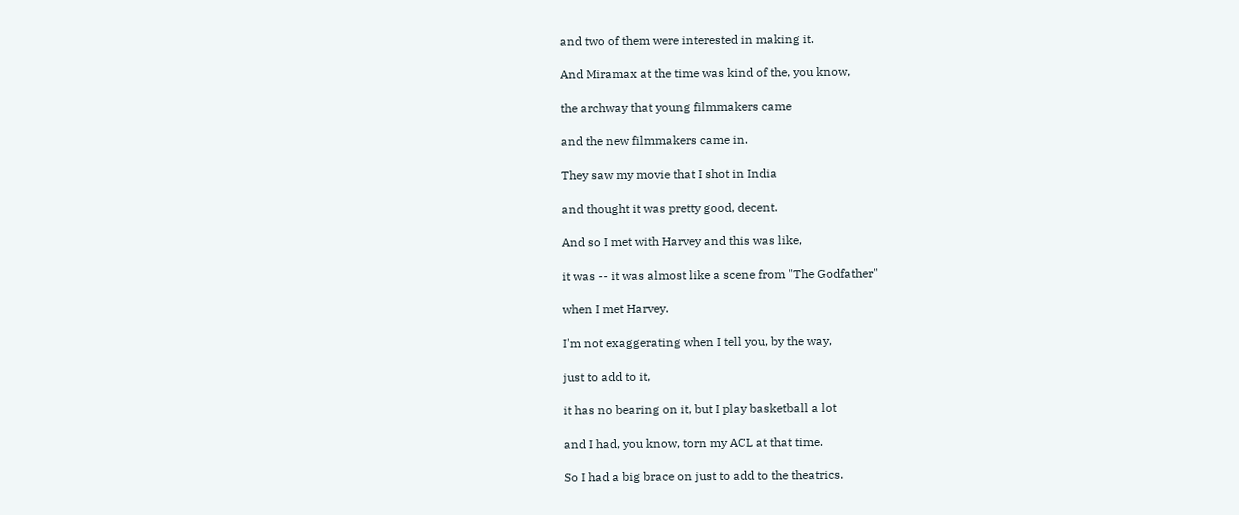and two of them were interested in making it.

And Miramax at the time was kind of the, you know,

the archway that young filmmakers came

and the new filmmakers came in.

They saw my movie that I shot in India

and thought it was pretty good, decent.

And so I met with Harvey and this was like,

it was -- it was almost like a scene from "The Godfather"

when I met Harvey.

I'm not exaggerating when I tell you, by the way,

just to add to it,

it has no bearing on it, but I play basketball a lot

and I had, you know, torn my ACL at that time.

So I had a big brace on just to add to the theatrics.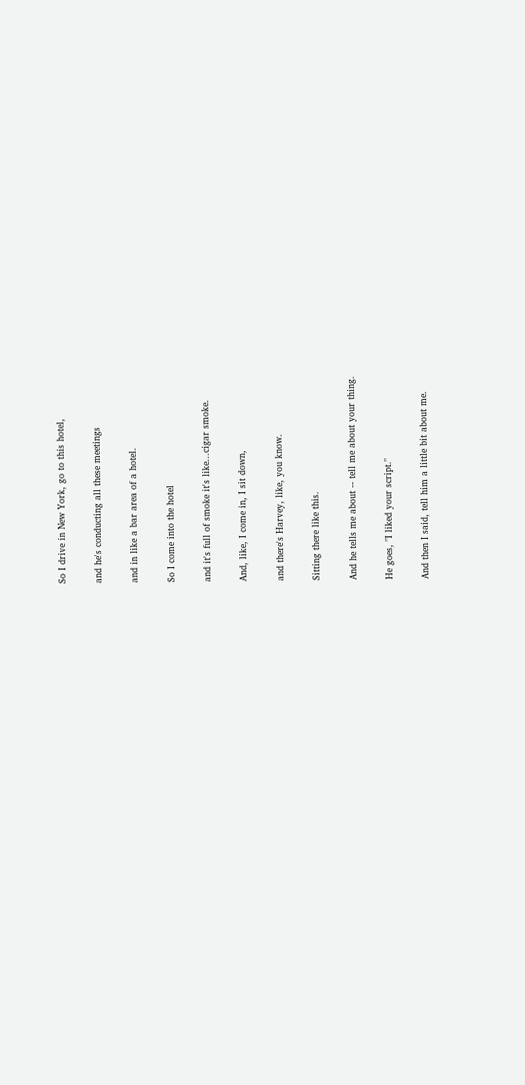So I drive in New York, go to this hotel,

and he's conducting all these meetings

and in like a bar area of a hotel.

So I come into the hotel

and it's full of smoke it's like...cigar smoke.

And, like, I come in, I sit down,

and there's Harvey, like, you know.

Sitting there like this.

And he tells me about -- tell me about your thing.

He goes, "I liked your script."

And then I said, tell him a little bit about me.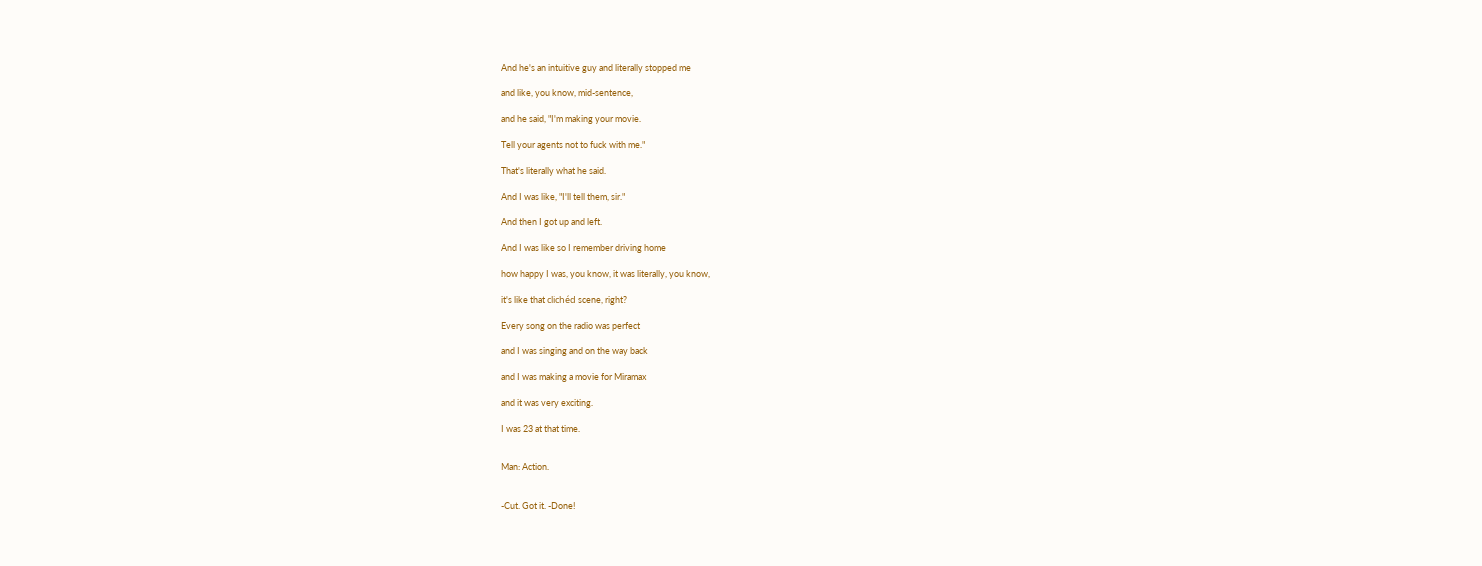And he's an intuitive guy and literally stopped me

and like, you know, mid-sentence,

and he said, "I'm making your movie.

Tell your agents not to fuck with me."

That's literally what he said.

And I was like, "I'll tell them, sir."

And then I got up and left.

And I was like so I remember driving home

how happy I was, you know, it was literally, you know,

it's like that clichéd scene, right?

Every song on the radio was perfect

and I was singing and on the way back

and I was making a movie for Miramax

and it was very exciting.

I was 23 at that time.


Man: Action.


-Cut. Got it. -Done!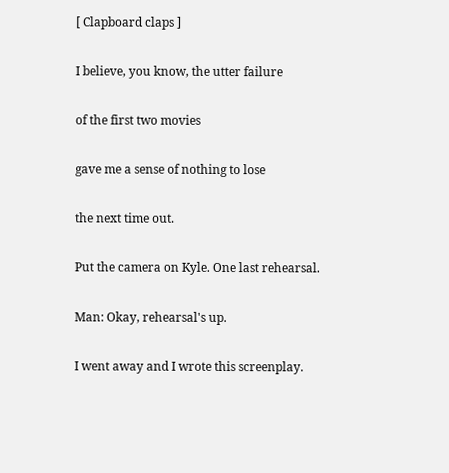[ Clapboard claps ]

I believe, you know, the utter failure

of the first two movies

gave me a sense of nothing to lose

the next time out.

Put the camera on Kyle. One last rehearsal.

Man: Okay, rehearsal's up.

I went away and I wrote this screenplay.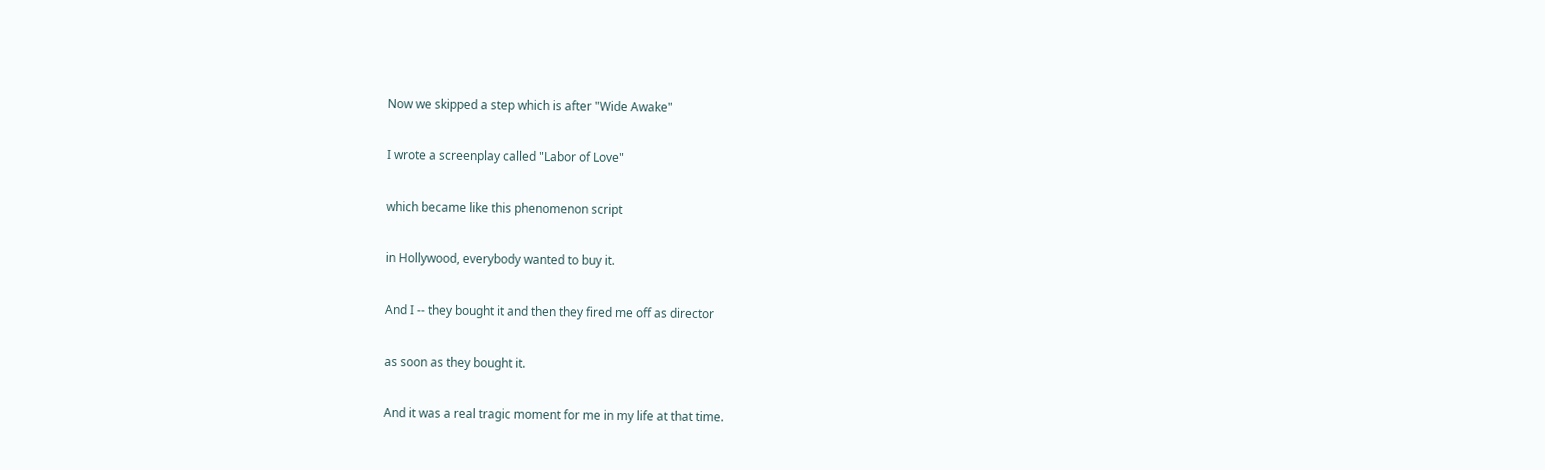Now we skipped a step which is after "Wide Awake"

I wrote a screenplay called "Labor of Love"

which became like this phenomenon script

in Hollywood, everybody wanted to buy it.

And I -- they bought it and then they fired me off as director

as soon as they bought it.

And it was a real tragic moment for me in my life at that time.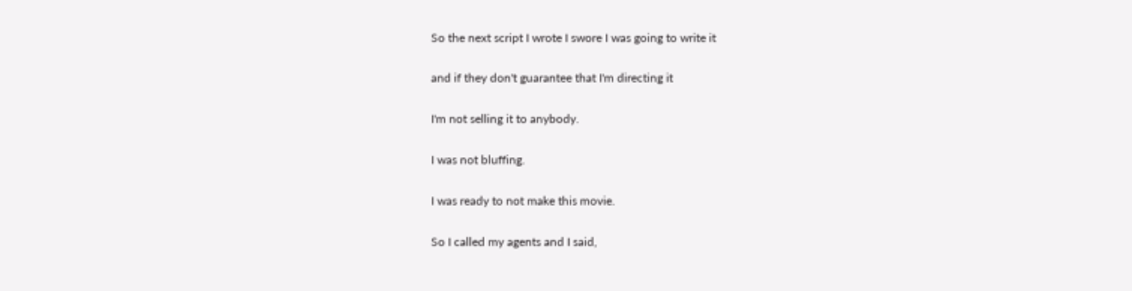So the next script I wrote I swore I was going to write it

and if they don't guarantee that I'm directing it

I'm not selling it to anybody.

I was not bluffing.

I was ready to not make this movie.

So I called my agents and I said,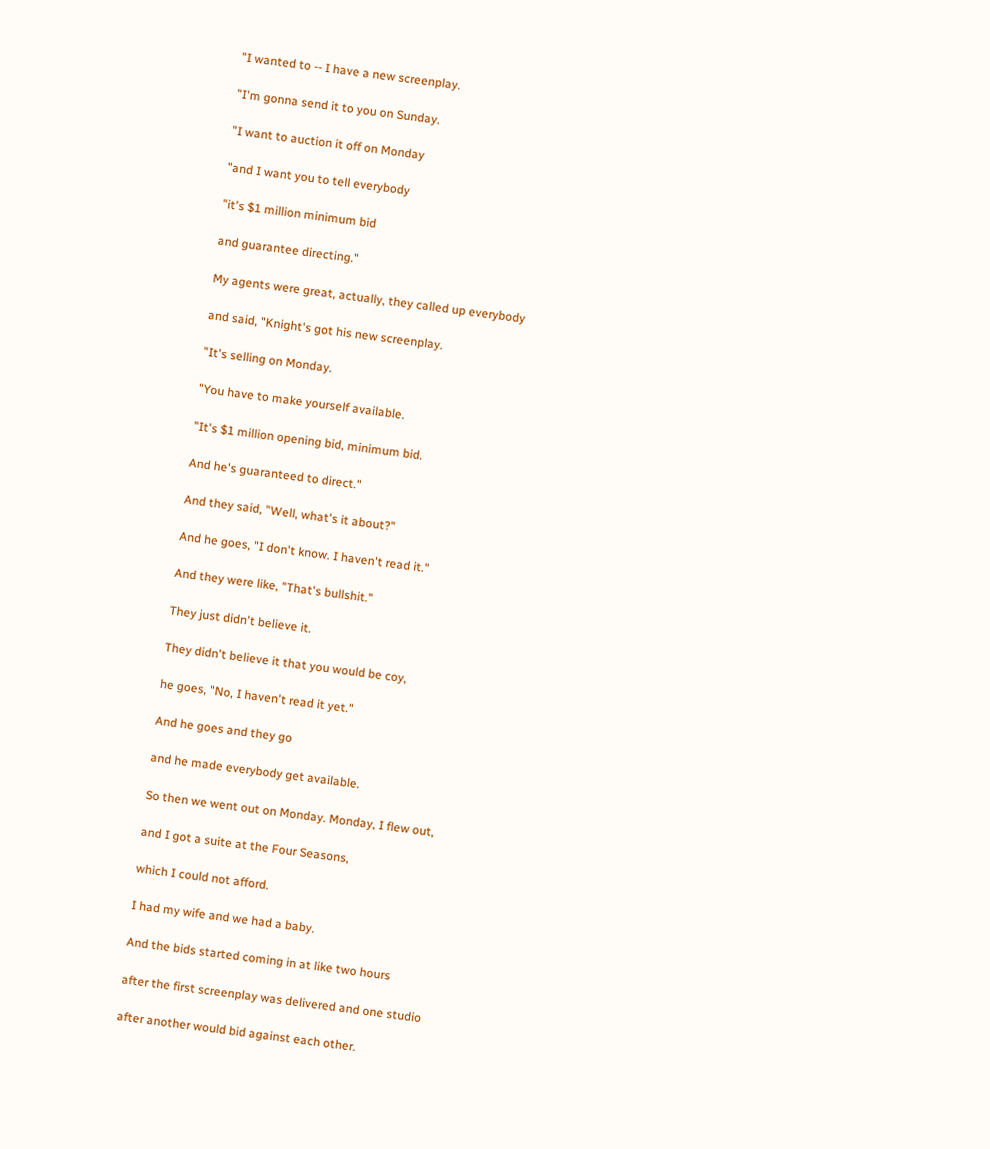"I wanted to -- I have a new screenplay.

"I'm gonna send it to you on Sunday.

"I want to auction it off on Monday

"and I want you to tell everybody

"it's $1 million minimum bid

and guarantee directing."

My agents were great, actually, they called up everybody

and said, "Knight's got his new screenplay.

"It's selling on Monday.

"You have to make yourself available.

"It's $1 million opening bid, minimum bid.

And he's guaranteed to direct."

And they said, "Well, what's it about?"

And he goes, "I don't know. I haven't read it."

And they were like, "That's bullshit."

They just didn't believe it.

They didn't believe it that you would be coy,

he goes, "No, I haven't read it yet."

And he goes and they go

and he made everybody get available.

So then we went out on Monday. Monday, I flew out,

and I got a suite at the Four Seasons,

which I could not afford.

I had my wife and we had a baby.

And the bids started coming in at like two hours

after the first screenplay was delivered and one studio

after another would bid against each other.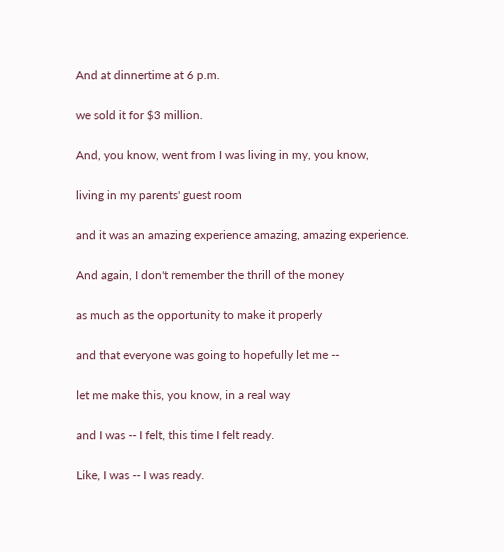And at dinnertime at 6 p.m.

we sold it for $3 million.

And, you know, went from I was living in my, you know,

living in my parents' guest room

and it was an amazing experience amazing, amazing experience.

And again, I don't remember the thrill of the money

as much as the opportunity to make it properly

and that everyone was going to hopefully let me --

let me make this, you know, in a real way

and I was -- I felt, this time I felt ready.

Like, I was -- I was ready.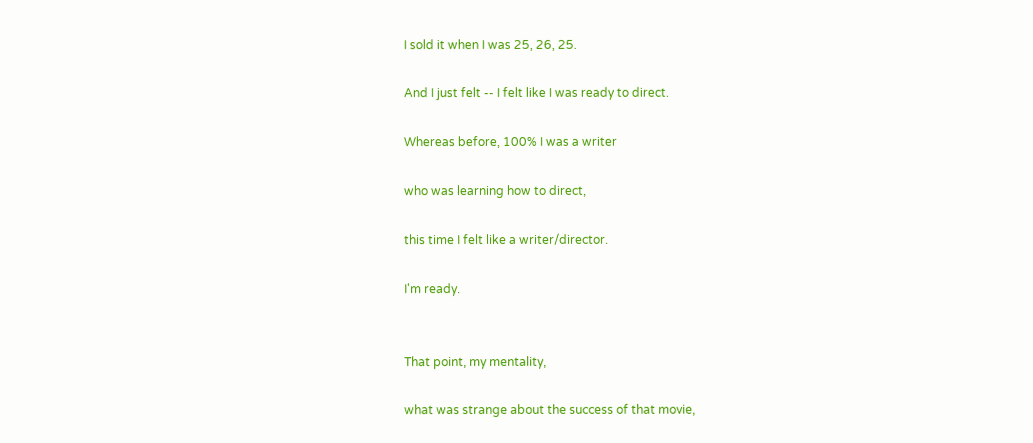I sold it when I was 25, 26, 25.

And I just felt -- I felt like I was ready to direct.

Whereas before, 100% I was a writer

who was learning how to direct,

this time I felt like a writer/director.

I'm ready.


That point, my mentality,

what was strange about the success of that movie,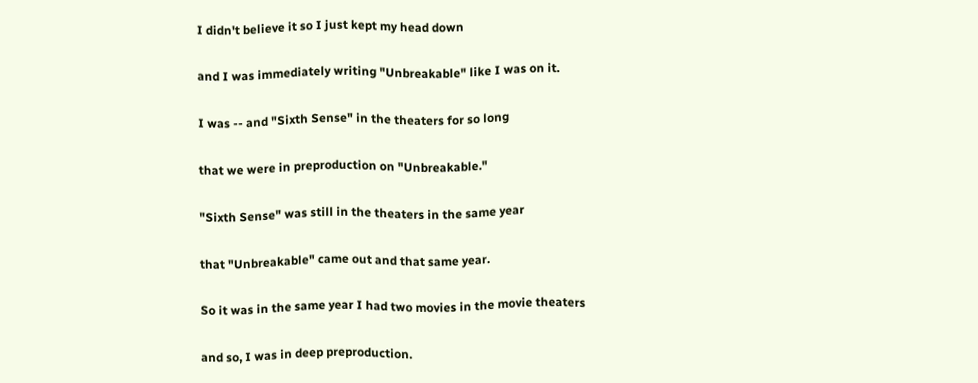I didn't believe it so I just kept my head down

and I was immediately writing "Unbreakable" like I was on it.

I was -- and "Sixth Sense" in the theaters for so long

that we were in preproduction on "Unbreakable."

"Sixth Sense" was still in the theaters in the same year

that "Unbreakable" came out and that same year.

So it was in the same year I had two movies in the movie theaters

and so, I was in deep preproduction.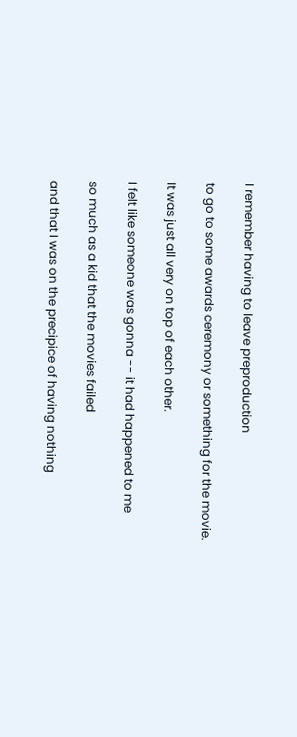I remember having to leave preproduction

to go to some awards ceremony or something for the movie.

It was just all very on top of each other.

I felt like someone was gonna -- it had happened to me

so much as a kid that the movies failed

and that I was on the precipice of having nothing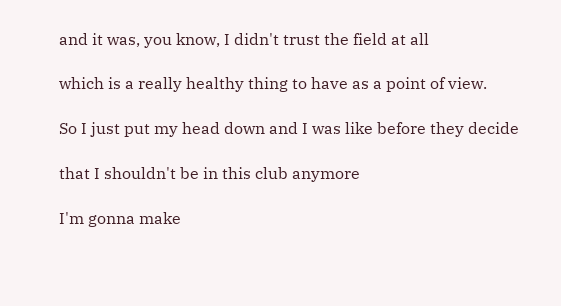and it was, you know, I didn't trust the field at all

which is a really healthy thing to have as a point of view.

So I just put my head down and I was like before they decide

that I shouldn't be in this club anymore

I'm gonna make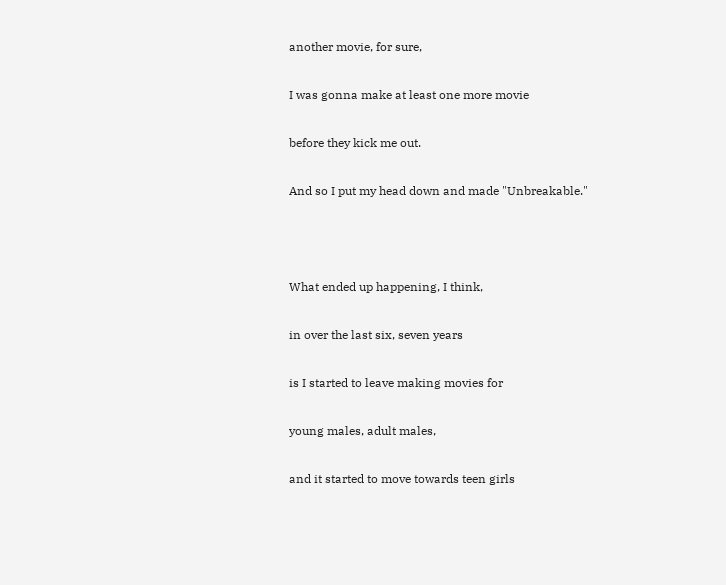another movie, for sure,

I was gonna make at least one more movie

before they kick me out.

And so I put my head down and made "Unbreakable."



What ended up happening, I think,

in over the last six, seven years

is I started to leave making movies for

young males, adult males,

and it started to move towards teen girls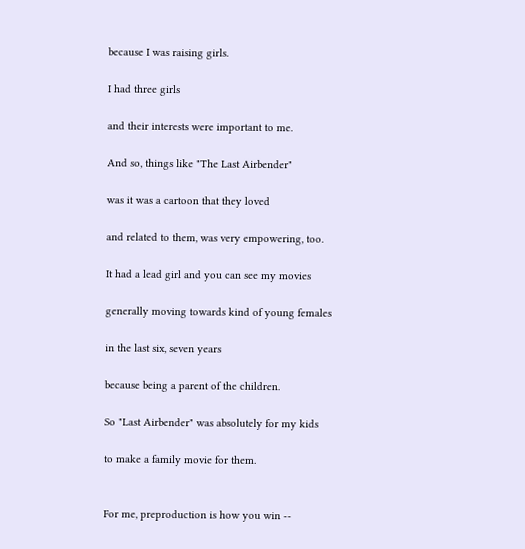because I was raising girls.

I had three girls

and their interests were important to me.

And so, things like "The Last Airbender"

was it was a cartoon that they loved

and related to them, was very empowering, too.

It had a lead girl and you can see my movies

generally moving towards kind of young females

in the last six, seven years

because being a parent of the children.

So "Last Airbender" was absolutely for my kids

to make a family movie for them.


For me, preproduction is how you win --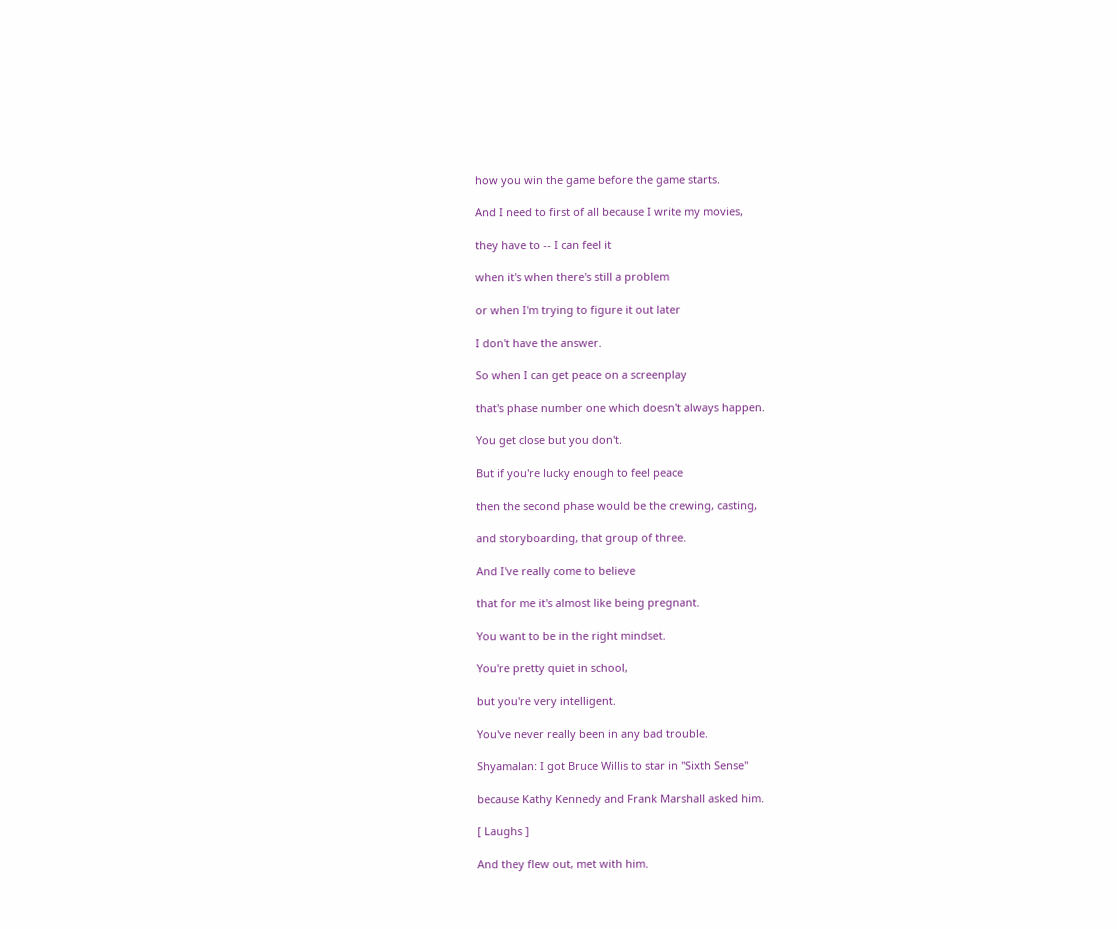how you win the game before the game starts.

And I need to first of all because I write my movies,

they have to -- I can feel it

when it's when there's still a problem

or when I'm trying to figure it out later

I don't have the answer.

So when I can get peace on a screenplay

that's phase number one which doesn't always happen.

You get close but you don't.

But if you're lucky enough to feel peace

then the second phase would be the crewing, casting,

and storyboarding, that group of three.

And I've really come to believe

that for me it's almost like being pregnant.

You want to be in the right mindset.

You're pretty quiet in school,

but you're very intelligent.

You've never really been in any bad trouble.

Shyamalan: I got Bruce Willis to star in "Sixth Sense"

because Kathy Kennedy and Frank Marshall asked him.

[ Laughs ]

And they flew out, met with him.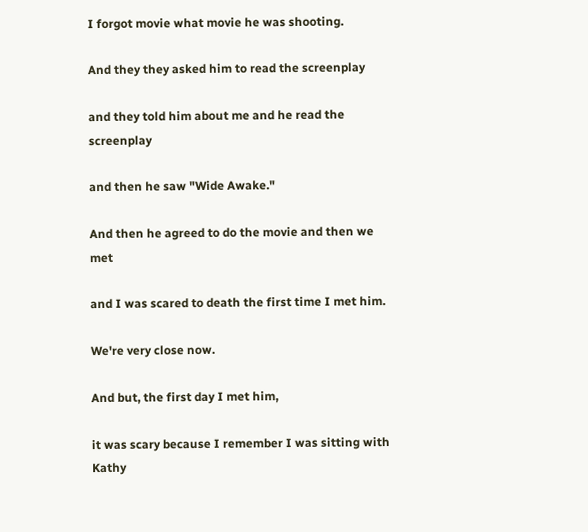I forgot movie what movie he was shooting.

And they they asked him to read the screenplay

and they told him about me and he read the screenplay

and then he saw "Wide Awake."

And then he agreed to do the movie and then we met

and I was scared to death the first time I met him.

We're very close now.

And but, the first day I met him,

it was scary because I remember I was sitting with Kathy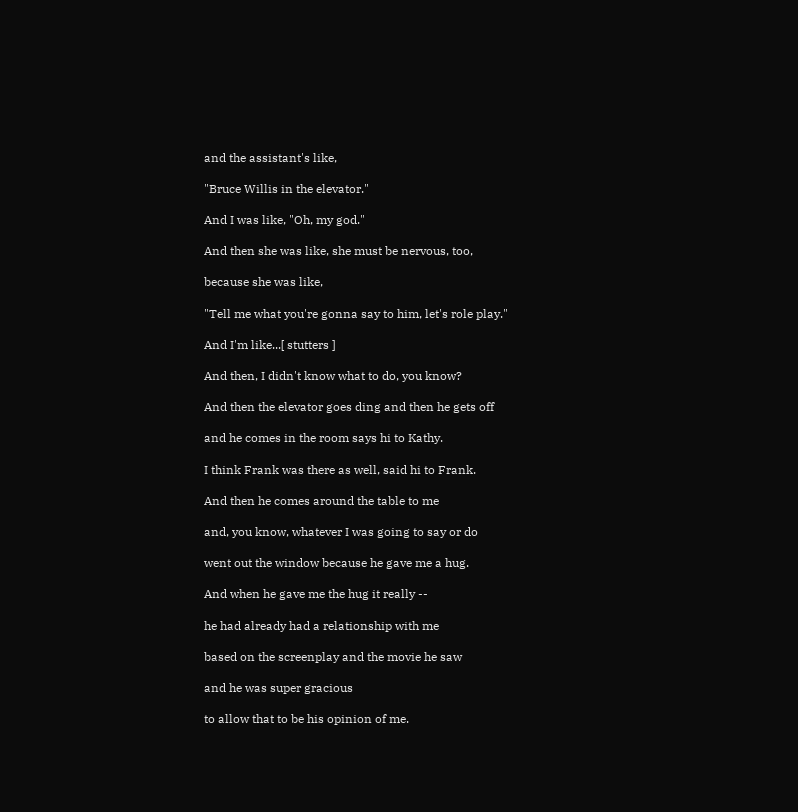and the assistant's like,

"Bruce Willis in the elevator."

And I was like, "Oh, my god."

And then she was like, she must be nervous, too,

because she was like,

"Tell me what you're gonna say to him, let's role play."

And I'm like...[ stutters ]

And then, I didn't know what to do, you know?

And then the elevator goes ding and then he gets off

and he comes in the room says hi to Kathy.

I think Frank was there as well, said hi to Frank.

And then he comes around the table to me

and, you know, whatever I was going to say or do

went out the window because he gave me a hug.

And when he gave me the hug it really --

he had already had a relationship with me

based on the screenplay and the movie he saw

and he was super gracious

to allow that to be his opinion of me.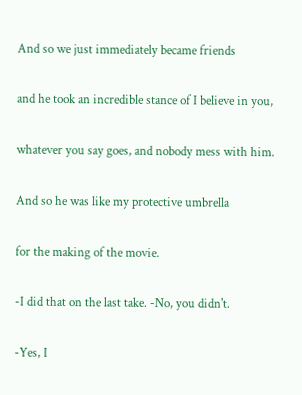And so we just immediately became friends

and he took an incredible stance of I believe in you,

whatever you say goes, and nobody mess with him.

And so he was like my protective umbrella

for the making of the movie.

-I did that on the last take. -No, you didn't.

-Yes, I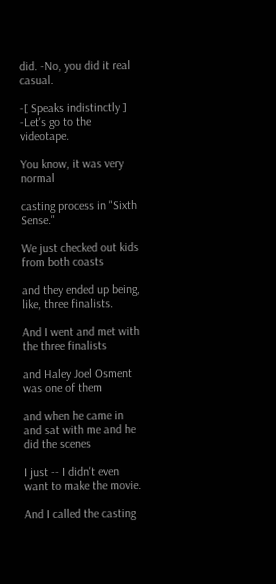did. -No, you did it real casual.

-[ Speaks indistinctly ] -Let's go to the videotape.

You know, it was very normal

casting process in "Sixth Sense."

We just checked out kids from both coasts

and they ended up being, like, three finalists.

And I went and met with the three finalists

and Haley Joel Osment was one of them

and when he came in and sat with me and he did the scenes

I just -- I didn't even want to make the movie.

And I called the casting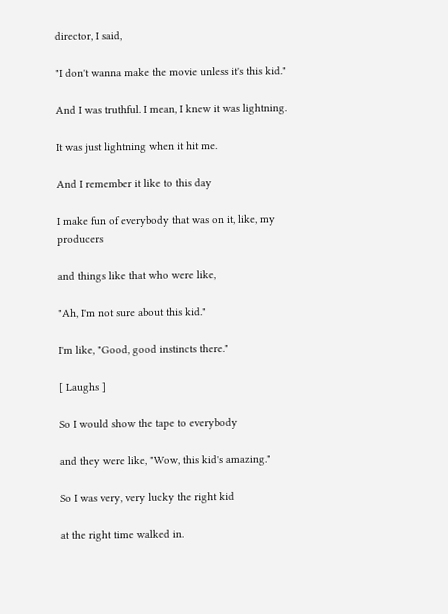director, I said,

"I don't wanna make the movie unless it's this kid."

And I was truthful. I mean, I knew it was lightning.

It was just lightning when it hit me.

And I remember it like to this day

I make fun of everybody that was on it, like, my producers

and things like that who were like,

"Ah, I'm not sure about this kid."

I'm like, "Good, good instincts there."

[ Laughs ]

So I would show the tape to everybody

and they were like, "Wow, this kid's amazing."

So I was very, very lucky the right kid

at the right time walked in.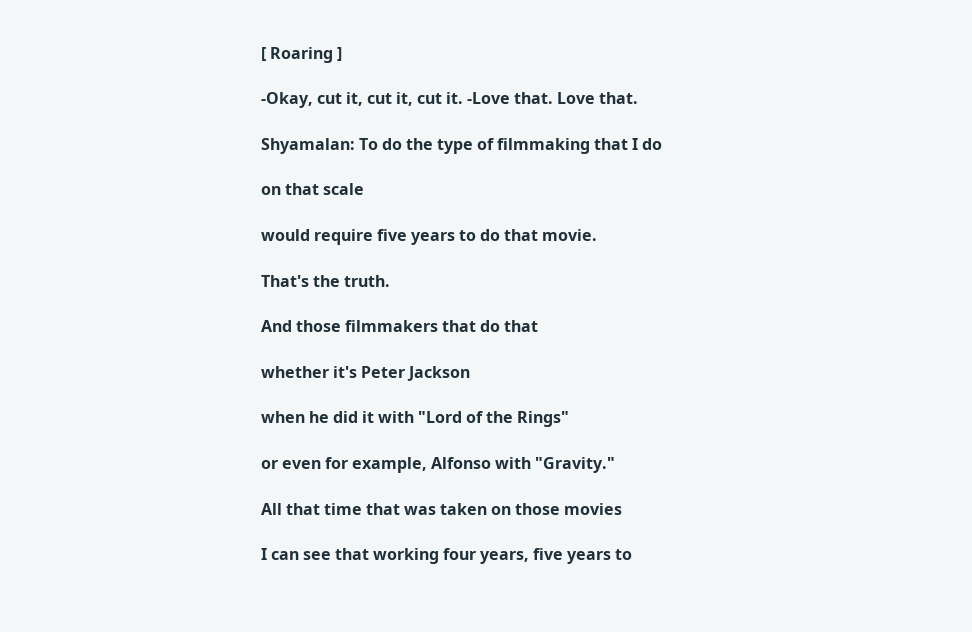[ Roaring ]

-Okay, cut it, cut it, cut it. -Love that. Love that.

Shyamalan: To do the type of filmmaking that I do

on that scale

would require five years to do that movie.

That's the truth.

And those filmmakers that do that

whether it's Peter Jackson

when he did it with "Lord of the Rings"

or even for example, Alfonso with "Gravity."

All that time that was taken on those movies

I can see that working four years, five years to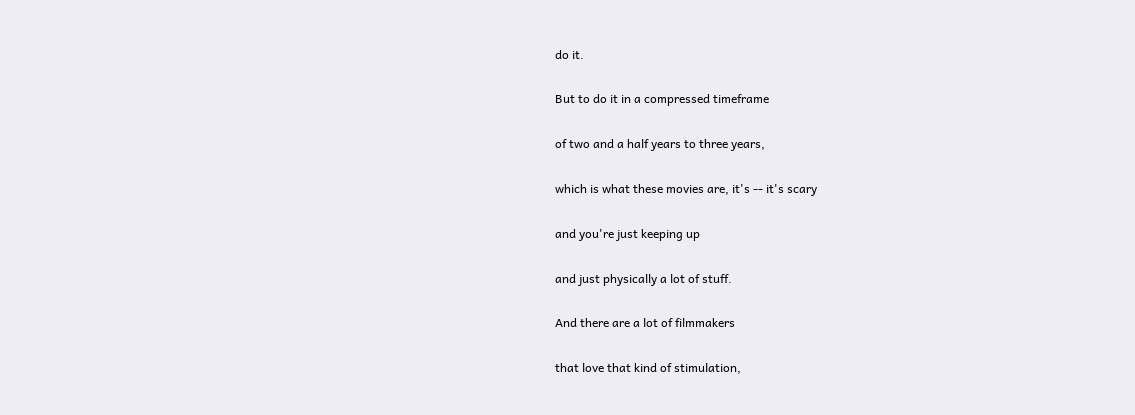do it.

But to do it in a compressed timeframe

of two and a half years to three years,

which is what these movies are, it's -- it's scary

and you're just keeping up

and just physically a lot of stuff.

And there are a lot of filmmakers

that love that kind of stimulation,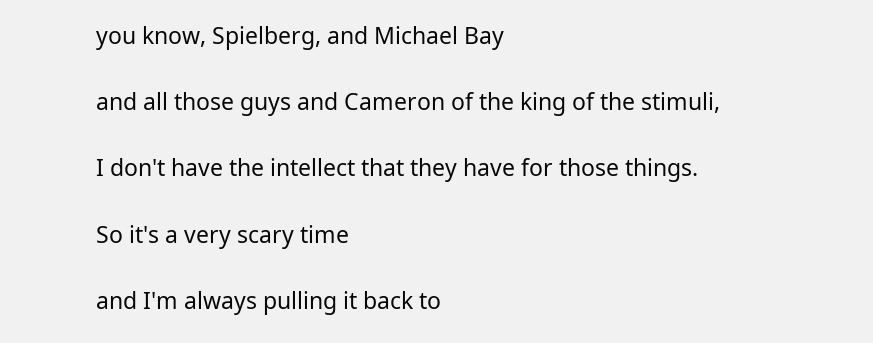you know, Spielberg, and Michael Bay

and all those guys and Cameron of the king of the stimuli,

I don't have the intellect that they have for those things.

So it's a very scary time

and I'm always pulling it back to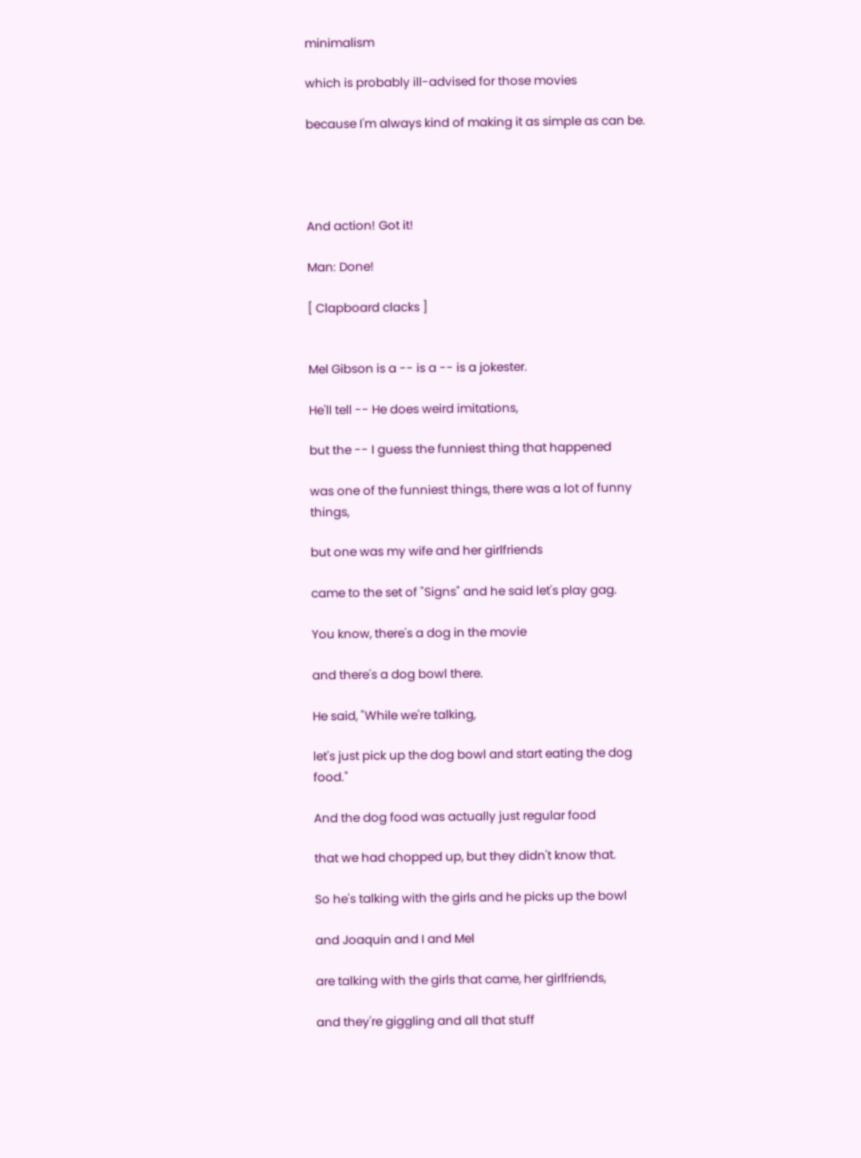minimalism

which is probably ill-advised for those movies

because I'm always kind of making it as simple as can be.




And action! Got it!

Man: Done!

[ Clapboard clacks ]


Mel Gibson is a -- is a -- is a jokester.

He'll tell -- He does weird imitations,

but the -- I guess the funniest thing that happened

was one of the funniest things, there was a lot of funny things,

but one was my wife and her girlfriends

came to the set of "Signs" and he said let's play gag.

You know, there's a dog in the movie

and there's a dog bowl there.

He said, "While we're talking,

let's just pick up the dog bowl and start eating the dog food."

And the dog food was actually just regular food

that we had chopped up, but they didn't know that.

So he's talking with the girls and he picks up the bowl

and Joaquin and I and Mel

are talking with the girls that came, her girlfriends,

and they're giggling and all that stuff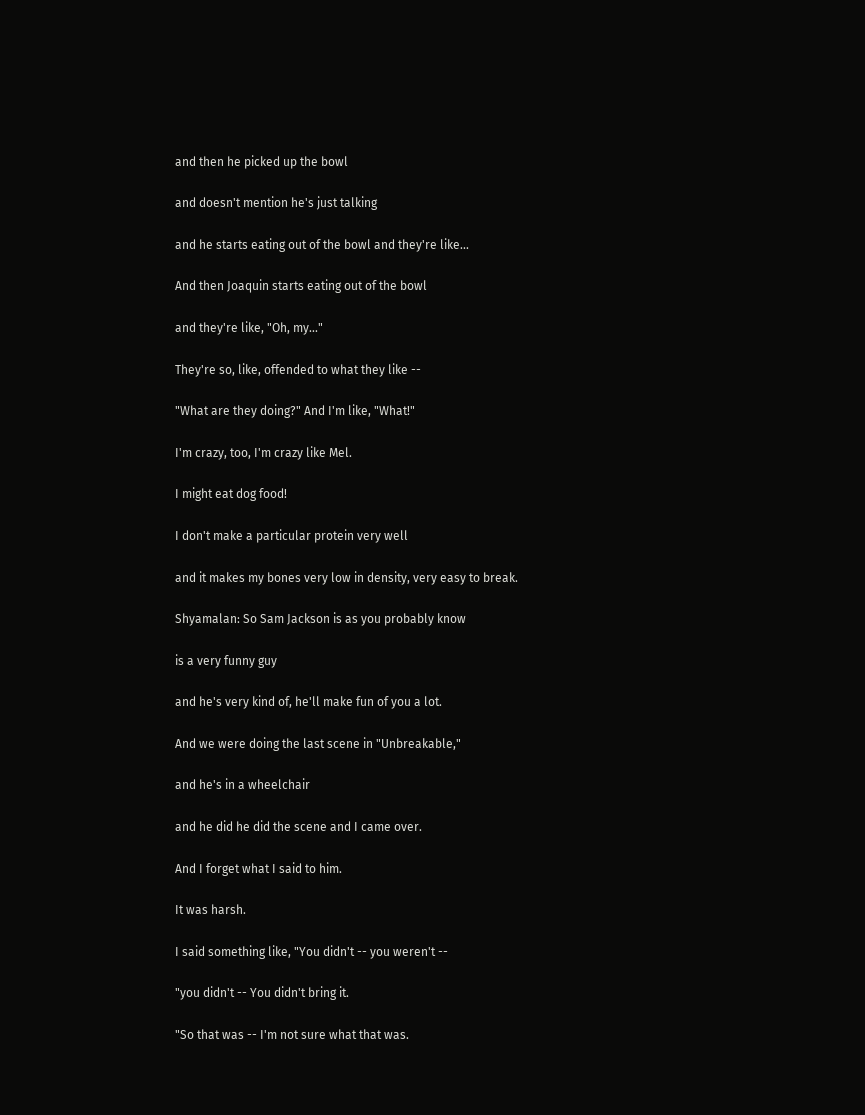and then he picked up the bowl

and doesn't mention he's just talking

and he starts eating out of the bowl and they're like...

And then Joaquin starts eating out of the bowl

and they're like, "Oh, my..."

They're so, like, offended to what they like --

"What are they doing?" And I'm like, "What!"

I'm crazy, too, I'm crazy like Mel.

I might eat dog food!

I don't make a particular protein very well

and it makes my bones very low in density, very easy to break.

Shyamalan: So Sam Jackson is as you probably know

is a very funny guy

and he's very kind of, he'll make fun of you a lot.

And we were doing the last scene in "Unbreakable,"

and he's in a wheelchair

and he did he did the scene and I came over.

And I forget what I said to him.

It was harsh.

I said something like, "You didn't -- you weren't --

"you didn't -- You didn't bring it.

"So that was -- I'm not sure what that was.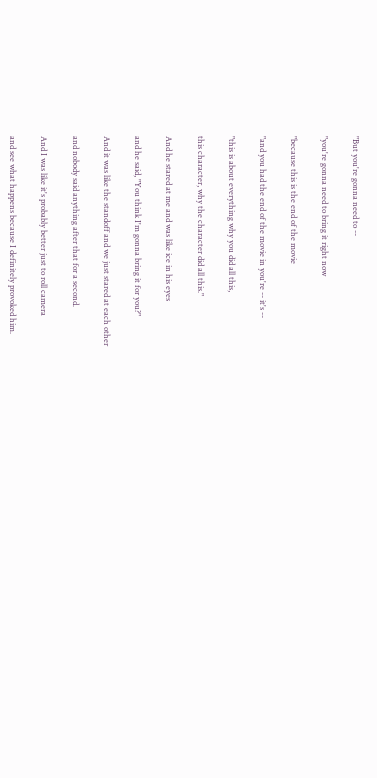"But you're gonna need to --

"you're gonna need to bring it right now

"because this is the end of the movie

"and you had the end of the movie in you're -- it's --

"this is about everything why you did all this,

this character, why the character did all this."

And he stared at me and was like ice in his eyes

and he said, "You think I'm gonna bring it for you?"

And it was like the standoff and we just stared at each other

and nobody said anything after that for a second.

And I was like it's probably better just to roll camera

and see what happens because I definitely provoked him.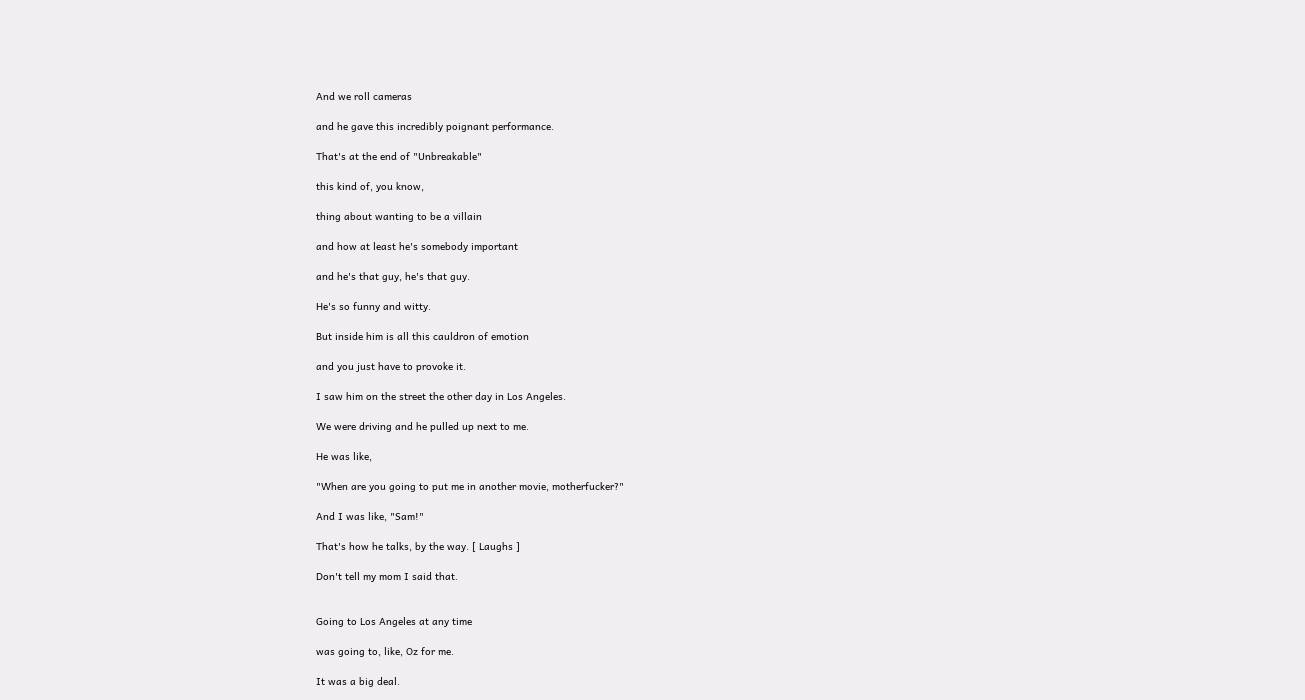And we roll cameras

and he gave this incredibly poignant performance.

That's at the end of "Unbreakable"

this kind of, you know,

thing about wanting to be a villain

and how at least he's somebody important

and he's that guy, he's that guy.

He's so funny and witty.

But inside him is all this cauldron of emotion

and you just have to provoke it.

I saw him on the street the other day in Los Angeles.

We were driving and he pulled up next to me.

He was like,

"When are you going to put me in another movie, motherfucker?"

And I was like, "Sam!"

That's how he talks, by the way. [ Laughs ]

Don't tell my mom I said that.


Going to Los Angeles at any time

was going to, like, Oz for me.

It was a big deal.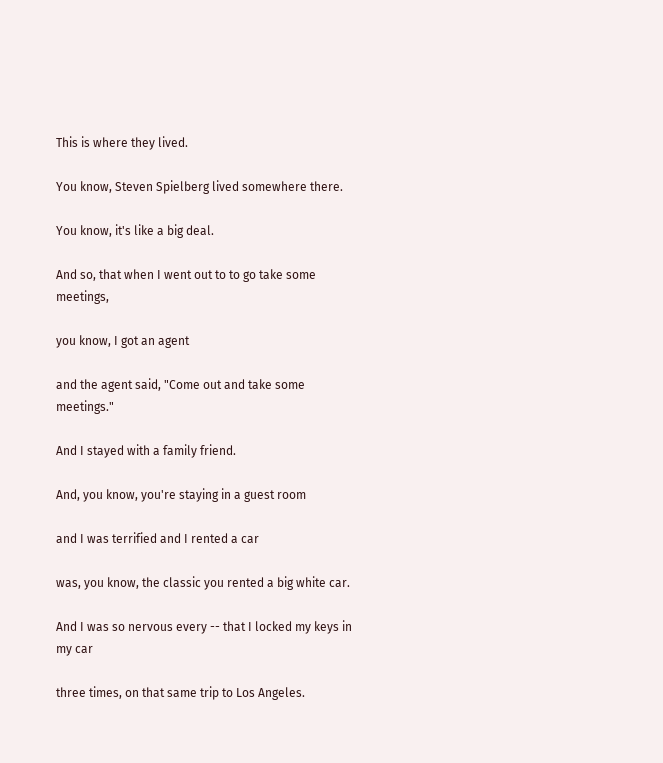This is where they lived.

You know, Steven Spielberg lived somewhere there.

You know, it's like a big deal.

And so, that when I went out to to go take some meetings,

you know, I got an agent

and the agent said, "Come out and take some meetings."

And I stayed with a family friend.

And, you know, you're staying in a guest room

and I was terrified and I rented a car

was, you know, the classic you rented a big white car.

And I was so nervous every -- that I locked my keys in my car

three times, on that same trip to Los Angeles.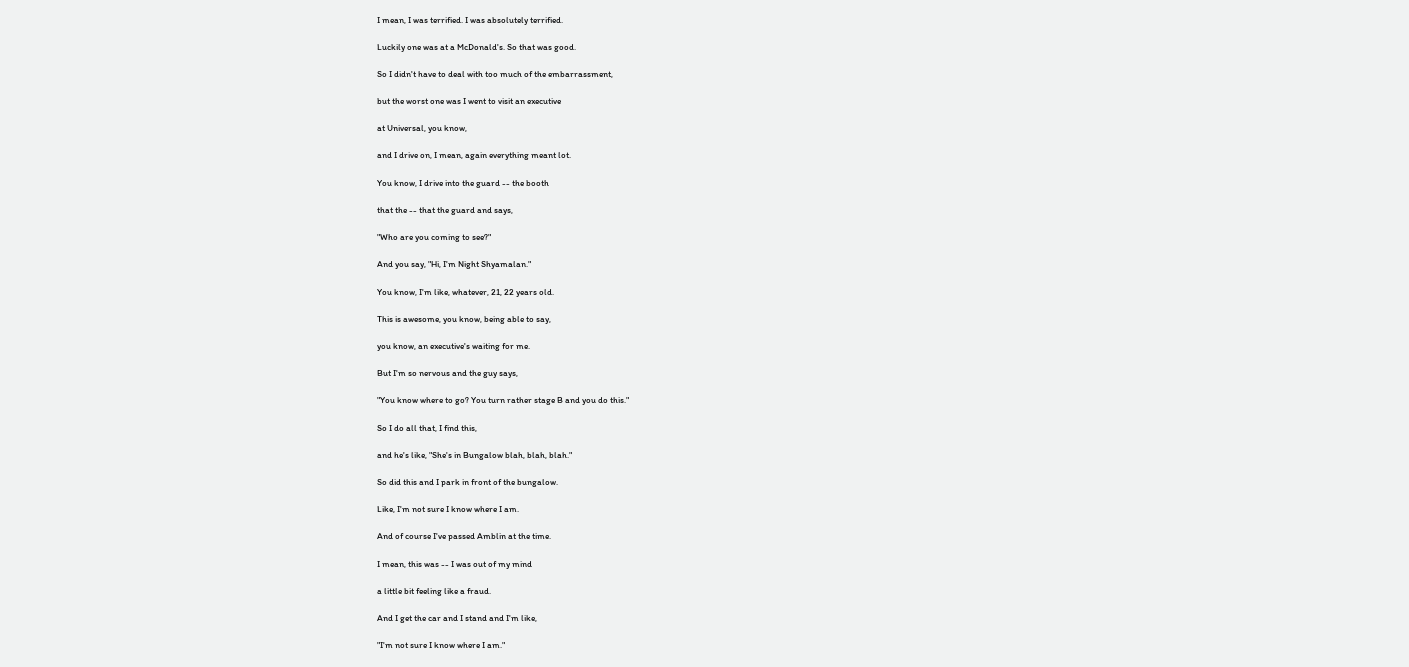I mean, I was terrified. I was absolutely terrified.

Luckily one was at a McDonald's. So that was good.

So I didn't have to deal with too much of the embarrassment,

but the worst one was I went to visit an executive

at Universal, you know,

and I drive on, I mean, again everything meant lot.

You know, I drive into the guard -- the booth

that the -- that the guard and says,

"Who are you coming to see?"

And you say, "Hi, I'm Night Shyamalan."

You know, I'm like, whatever, 21, 22 years old.

This is awesome, you know, being able to say,

you know, an executive's waiting for me.

But I'm so nervous and the guy says,

"You know where to go? You turn rather stage B and you do this."

So I do all that, I find this,

and he's like, "She's in Bungalow blah, blah, blah."

So did this and I park in front of the bungalow.

Like, I'm not sure I know where I am.

And of course I've passed Amblin at the time.

I mean, this was -- I was out of my mind

a little bit feeling like a fraud.

And I get the car and I stand and I'm like,

"I'm not sure I know where I am."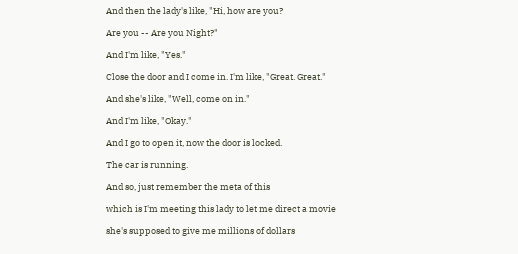And then the lady's like, "Hi, how are you?

Are you -- Are you Night?"

And I'm like, "Yes."

Close the door and I come in. I'm like, "Great. Great."

And she's like, "Well, come on in."

And I'm like, "Okay."

And I go to open it, now the door is locked.

The car is running.

And so, just remember the meta of this

which is I'm meeting this lady to let me direct a movie

she's supposed to give me millions of dollars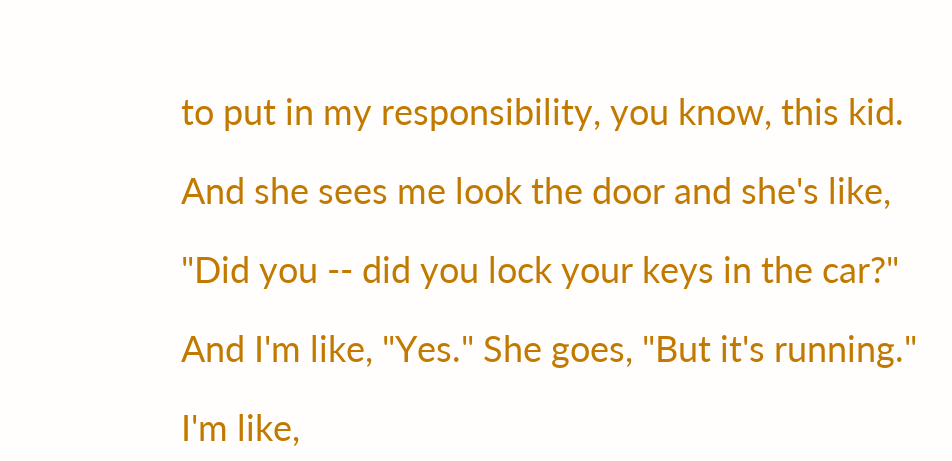to put in my responsibility, you know, this kid.

And she sees me look the door and she's like,

"Did you -- did you lock your keys in the car?"

And I'm like, "Yes." She goes, "But it's running."

I'm like,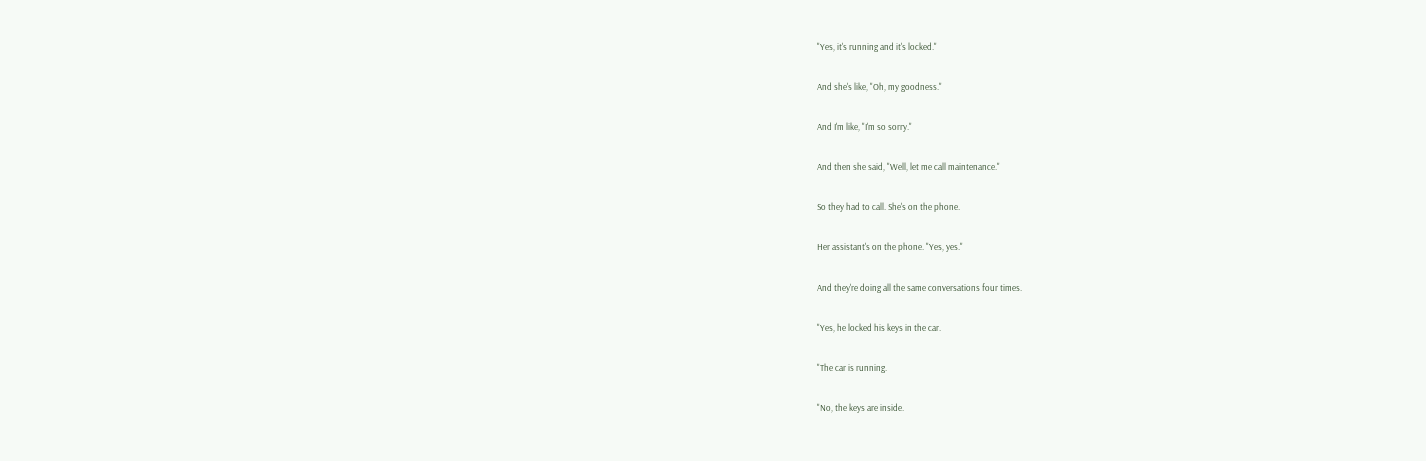"Yes, it's running and it's locked."

And she's like, "Oh, my goodness."

And I'm like, "I'm so sorry."

And then she said, "Well, let me call maintenance."

So they had to call. She's on the phone.

Her assistant's on the phone. "Yes, yes."

And they're doing all the same conversations four times.

"Yes, he locked his keys in the car.

"The car is running.

"No, the keys are inside.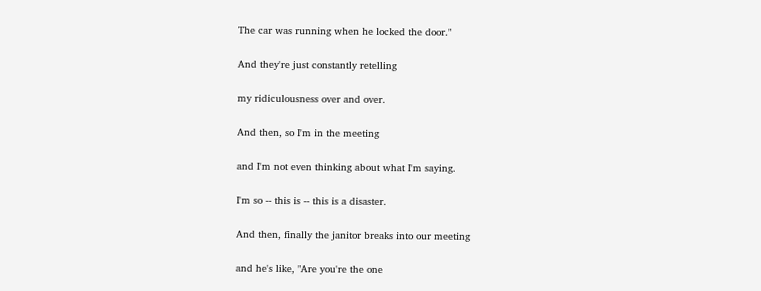The car was running when he locked the door."

And they're just constantly retelling

my ridiculousness over and over.

And then, so I'm in the meeting

and I'm not even thinking about what I'm saying.

I'm so -- this is -- this is a disaster.

And then, finally the janitor breaks into our meeting

and he's like, "Are you're the one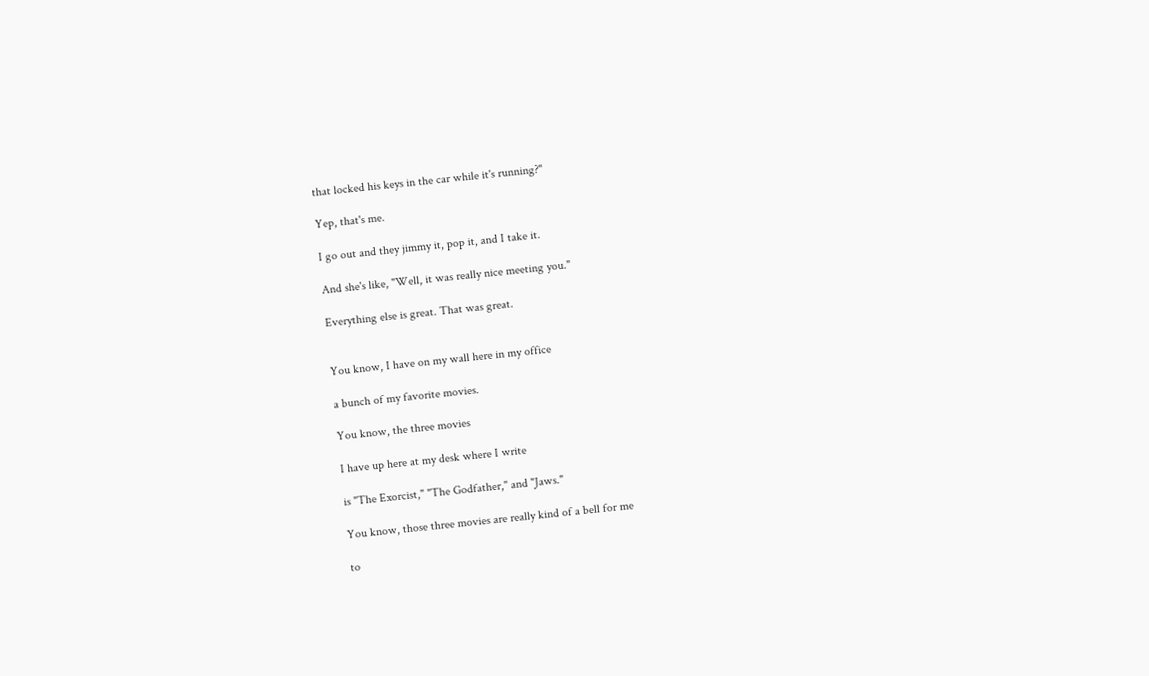that locked his keys in the car while it's running?"

Yep, that's me.

I go out and they jimmy it, pop it, and I take it.

And she's like, "Well, it was really nice meeting you."

Everything else is great. That was great.


You know, I have on my wall here in my office

a bunch of my favorite movies.

You know, the three movies

I have up here at my desk where I write

is "The Exorcist," "The Godfather," and "Jaws."

You know, those three movies are really kind of a bell for me

to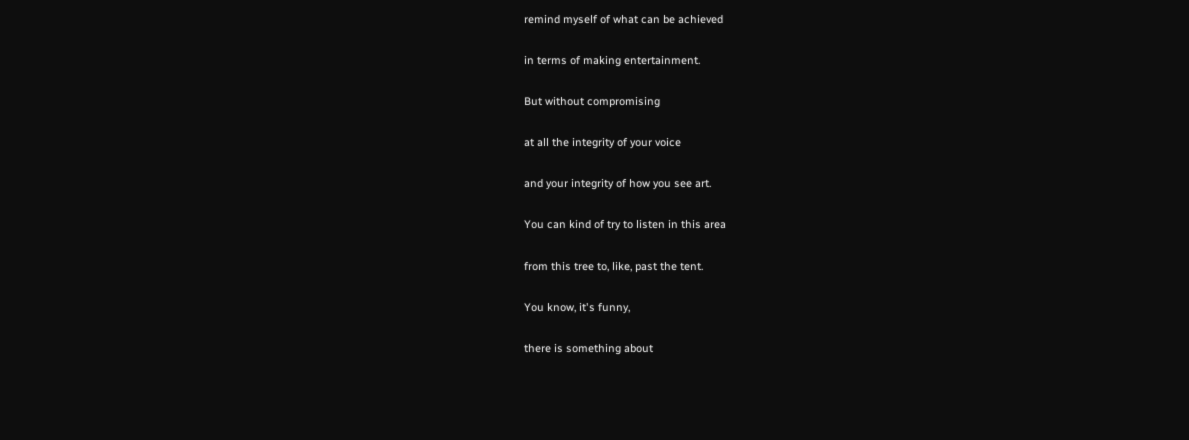remind myself of what can be achieved

in terms of making entertainment.

But without compromising

at all the integrity of your voice

and your integrity of how you see art.

You can kind of try to listen in this area

from this tree to, like, past the tent.

You know, it's funny,

there is something about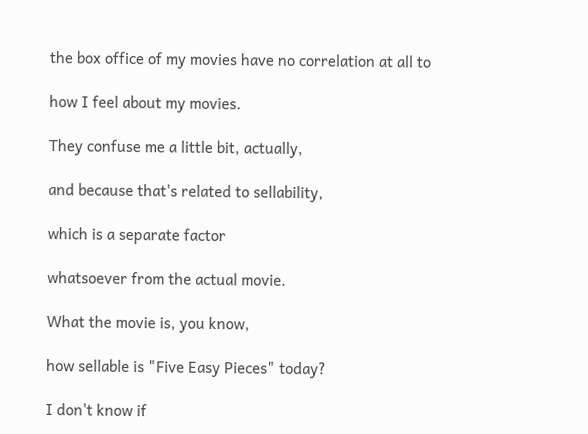the box office of my movies have no correlation at all to

how I feel about my movies.

They confuse me a little bit, actually,

and because that's related to sellability,

which is a separate factor

whatsoever from the actual movie.

What the movie is, you know,

how sellable is "Five Easy Pieces" today?

I don't know if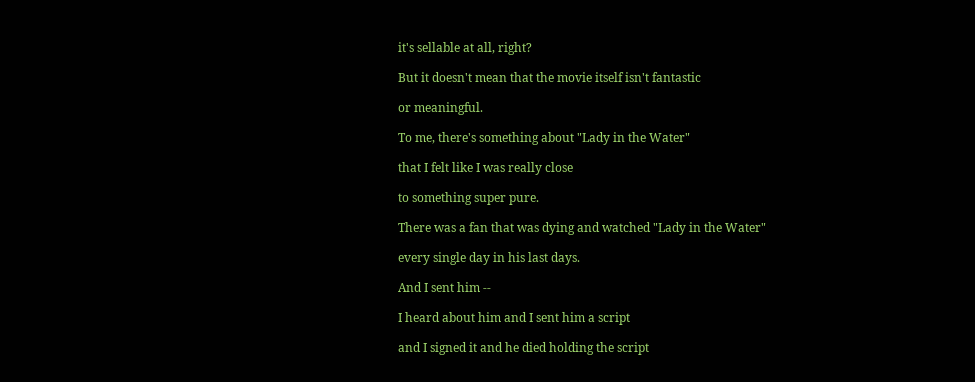it's sellable at all, right?

But it doesn't mean that the movie itself isn't fantastic

or meaningful.

To me, there's something about "Lady in the Water"

that I felt like I was really close

to something super pure.

There was a fan that was dying and watched "Lady in the Water"

every single day in his last days.

And I sent him --

I heard about him and I sent him a script

and I signed it and he died holding the script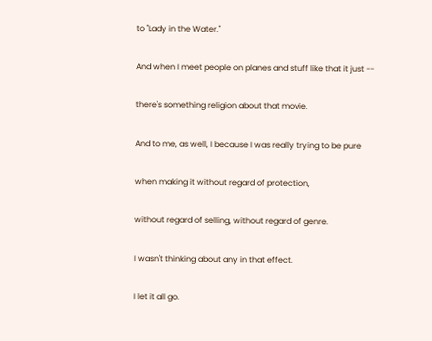to "Lady in the Water."

And when I meet people on planes and stuff like that it just --

there's something religion about that movie.

And to me, as well, I because I was really trying to be pure

when making it without regard of protection,

without regard of selling, without regard of genre.

I wasn't thinking about any in that effect.

I let it all go.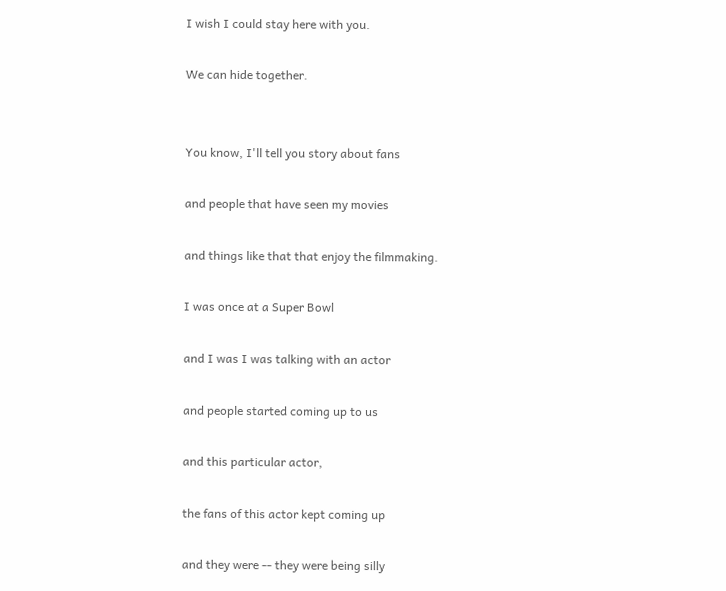I wish I could stay here with you.

We can hide together.


You know, I'll tell you story about fans

and people that have seen my movies

and things like that that enjoy the filmmaking.

I was once at a Super Bowl

and I was I was talking with an actor

and people started coming up to us

and this particular actor,

the fans of this actor kept coming up

and they were -- they were being silly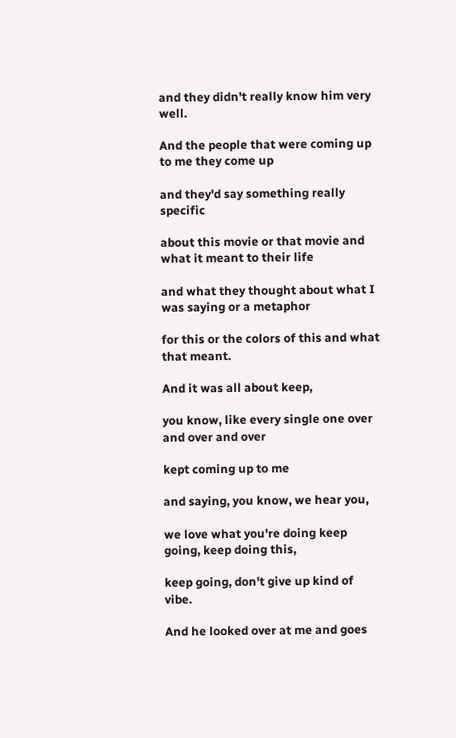and they didn't really know him very well.

And the people that were coming up to me they come up

and they'd say something really specific

about this movie or that movie and what it meant to their life

and what they thought about what I was saying or a metaphor

for this or the colors of this and what that meant.

And it was all about keep,

you know, like every single one over and over and over

kept coming up to me

and saying, you know, we hear you,

we love what you're doing keep going, keep doing this,

keep going, don't give up kind of vibe.

And he looked over at me and goes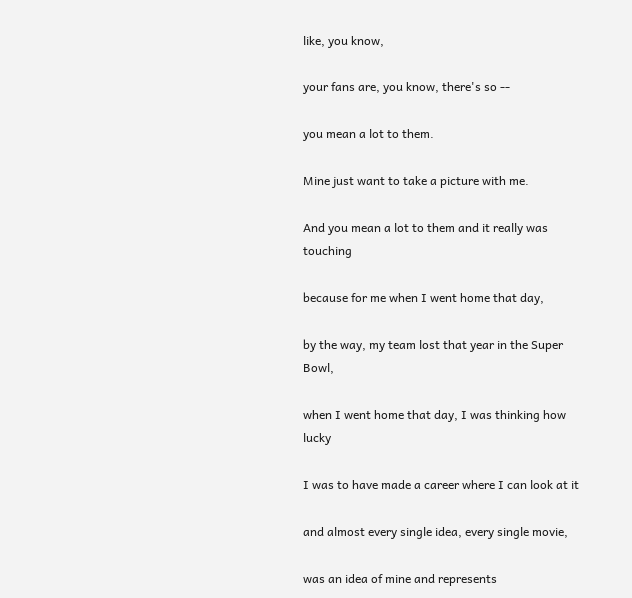like, you know,

your fans are, you know, there's so --

you mean a lot to them.

Mine just want to take a picture with me.

And you mean a lot to them and it really was touching

because for me when I went home that day,

by the way, my team lost that year in the Super Bowl,

when I went home that day, I was thinking how lucky

I was to have made a career where I can look at it

and almost every single idea, every single movie,

was an idea of mine and represents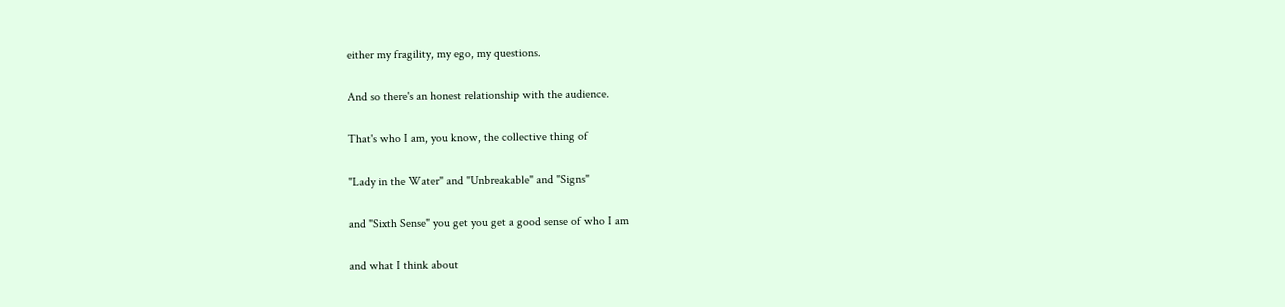either my fragility, my ego, my questions.

And so there's an honest relationship with the audience.

That's who I am, you know, the collective thing of

"Lady in the Water" and "Unbreakable" and "Signs"

and "Sixth Sense" you get you get a good sense of who I am

and what I think about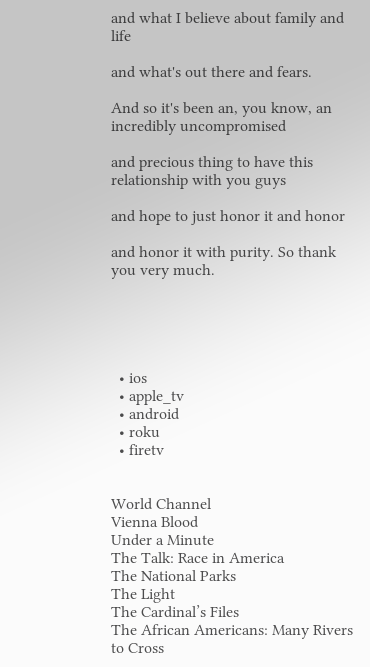and what I believe about family and life

and what's out there and fears.

And so it's been an, you know, an incredibly uncompromised

and precious thing to have this relationship with you guys

and hope to just honor it and honor

and honor it with purity. So thank you very much.





  • ios
  • apple_tv
  • android
  • roku
  • firetv


World Channel
Vienna Blood
Under a Minute
The Talk: Race in America
The National Parks
The Light
The Cardinal’s Files
The African Americans: Many Rivers to Cross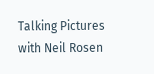Talking Pictures with Neil Rosen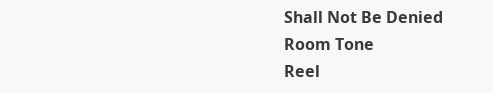Shall Not Be Denied
Room Tone
Reel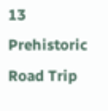13
Prehistoric Road Trip